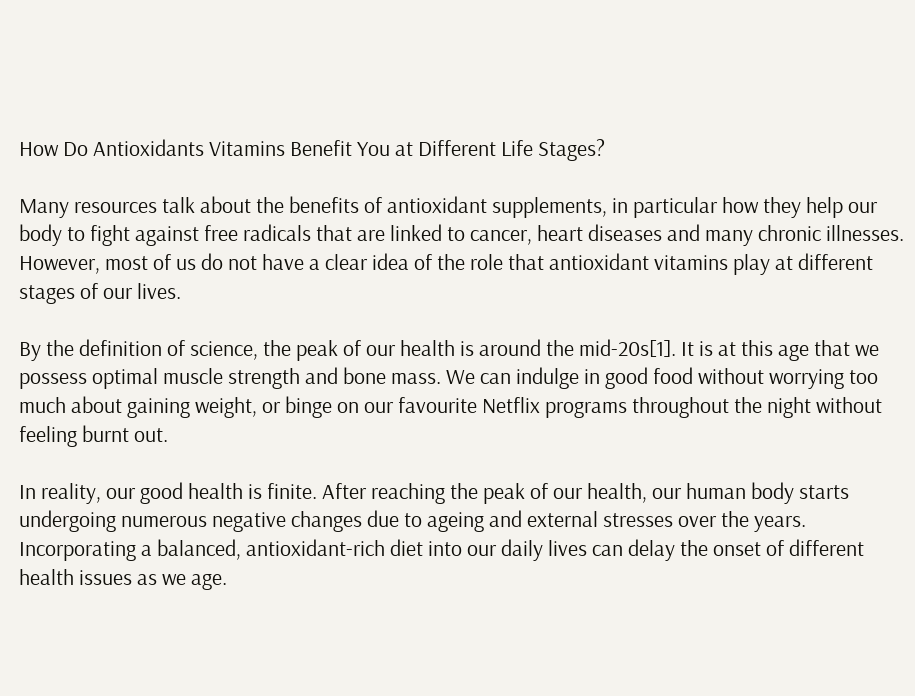How Do Antioxidants Vitamins Benefit You at Different Life Stages?

Many resources talk about the benefits of antioxidant supplements, in particular how they help our body to fight against free radicals that are linked to cancer, heart diseases and many chronic illnesses. However, most of us do not have a clear idea of the role that antioxidant vitamins play at different stages of our lives.

By the definition of science, the peak of our health is around the mid-20s[1]. It is at this age that we possess optimal muscle strength and bone mass. We can indulge in good food without worrying too much about gaining weight, or binge on our favourite Netflix programs throughout the night without feeling burnt out.

In reality, our good health is finite. After reaching the peak of our health, our human body starts undergoing numerous negative changes due to ageing and external stresses over the years. Incorporating a balanced, antioxidant-rich diet into our daily lives can delay the onset of different health issues as we age.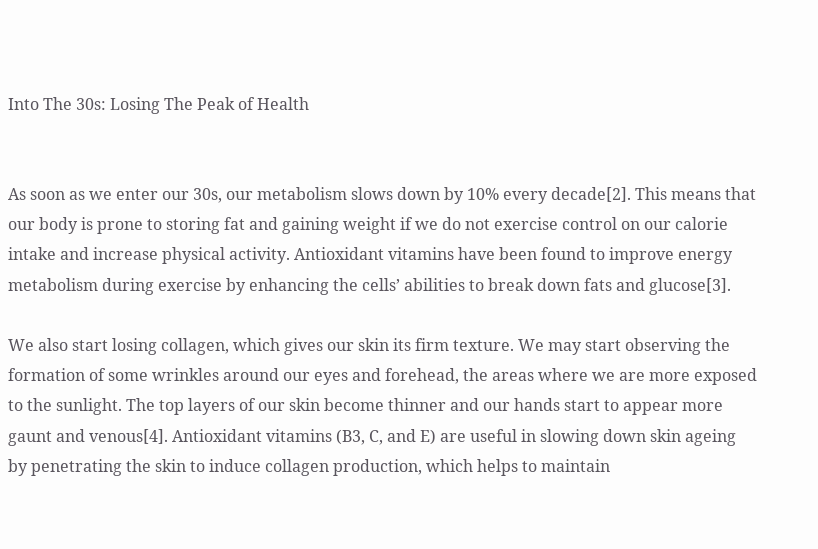Into The 30s: Losing The Peak of Health


As soon as we enter our 30s, our metabolism slows down by 10% every decade[2]. This means that our body is prone to storing fat and gaining weight if we do not exercise control on our calorie intake and increase physical activity. Antioxidant vitamins have been found to improve energy metabolism during exercise by enhancing the cells’ abilities to break down fats and glucose[3].

We also start losing collagen, which gives our skin its firm texture. We may start observing the formation of some wrinkles around our eyes and forehead, the areas where we are more exposed to the sunlight. The top layers of our skin become thinner and our hands start to appear more gaunt and venous[4]. Antioxidant vitamins (B3, C, and E) are useful in slowing down skin ageing by penetrating the skin to induce collagen production, which helps to maintain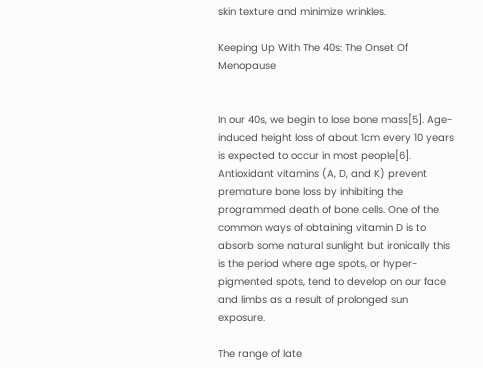skin texture and minimize wrinkles.

Keeping Up With The 40s: The Onset Of Menopause


In our 40s, we begin to lose bone mass[5]. Age-induced height loss of about 1cm every 10 years is expected to occur in most people[6]. Antioxidant vitamins (A, D, and K) prevent premature bone loss by inhibiting the programmed death of bone cells. One of the common ways of obtaining vitamin D is to absorb some natural sunlight but ironically this is the period where age spots, or hyper-pigmented spots, tend to develop on our face and limbs as a result of prolonged sun exposure.

The range of late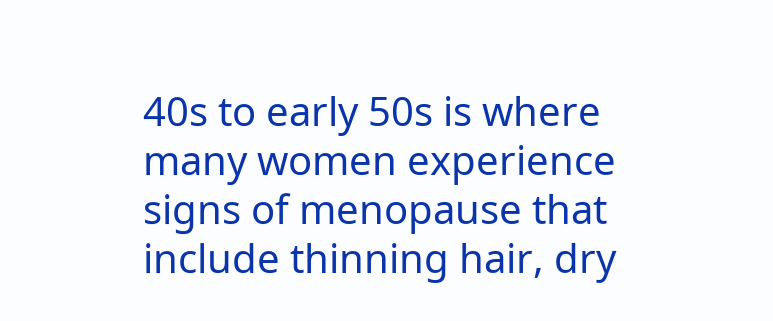40s to early 50s is where many women experience signs of menopause that include thinning hair, dry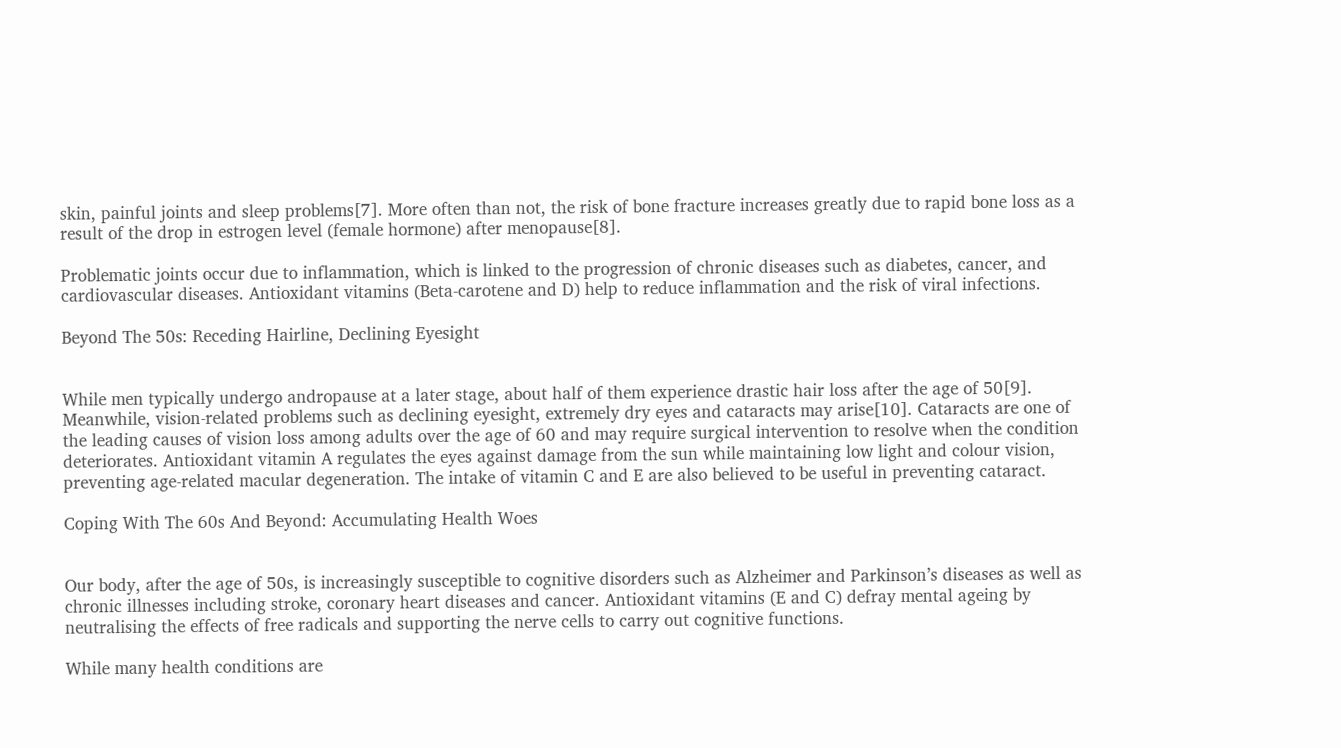skin, painful joints and sleep problems[7]. More often than not, the risk of bone fracture increases greatly due to rapid bone loss as a result of the drop in estrogen level (female hormone) after menopause[8].

Problematic joints occur due to inflammation, which is linked to the progression of chronic diseases such as diabetes, cancer, and cardiovascular diseases. Antioxidant vitamins (Beta-carotene and D) help to reduce inflammation and the risk of viral infections.

Beyond The 50s: Receding Hairline, Declining Eyesight


While men typically undergo andropause at a later stage, about half of them experience drastic hair loss after the age of 50[9]. Meanwhile, vision-related problems such as declining eyesight, extremely dry eyes and cataracts may arise[10]. Cataracts are one of the leading causes of vision loss among adults over the age of 60 and may require surgical intervention to resolve when the condition deteriorates. Antioxidant vitamin A regulates the eyes against damage from the sun while maintaining low light and colour vision, preventing age-related macular degeneration. The intake of vitamin C and E are also believed to be useful in preventing cataract.

Coping With The 60s And Beyond: Accumulating Health Woes


Our body, after the age of 50s, is increasingly susceptible to cognitive disorders such as Alzheimer and Parkinson’s diseases as well as chronic illnesses including stroke, coronary heart diseases and cancer. Antioxidant vitamins (E and C) defray mental ageing by neutralising the effects of free radicals and supporting the nerve cells to carry out cognitive functions.

While many health conditions are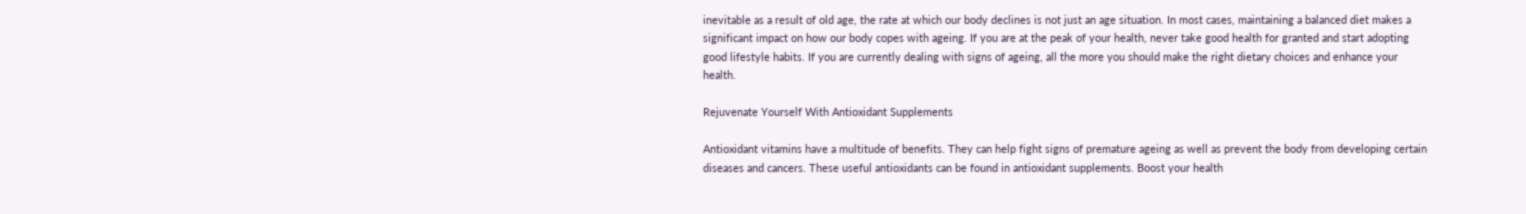inevitable as a result of old age, the rate at which our body declines is not just an age situation. In most cases, maintaining a balanced diet makes a significant impact on how our body copes with ageing. If you are at the peak of your health, never take good health for granted and start adopting good lifestyle habits. If you are currently dealing with signs of ageing, all the more you should make the right dietary choices and enhance your health.

Rejuvenate Yourself With Antioxidant Supplements

Antioxidant vitamins have a multitude of benefits. They can help fight signs of premature ageing as well as prevent the body from developing certain diseases and cancers. These useful antioxidants can be found in antioxidant supplements. Boost your health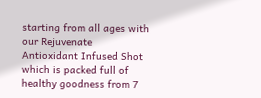starting from all ages with our Rejuvenate Antioxidant Infused Shot which is packed full of healthy goodness from 7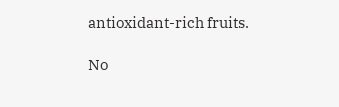antioxidant-rich fruits.

No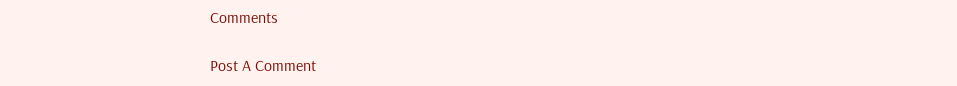Comments

Post A Comment